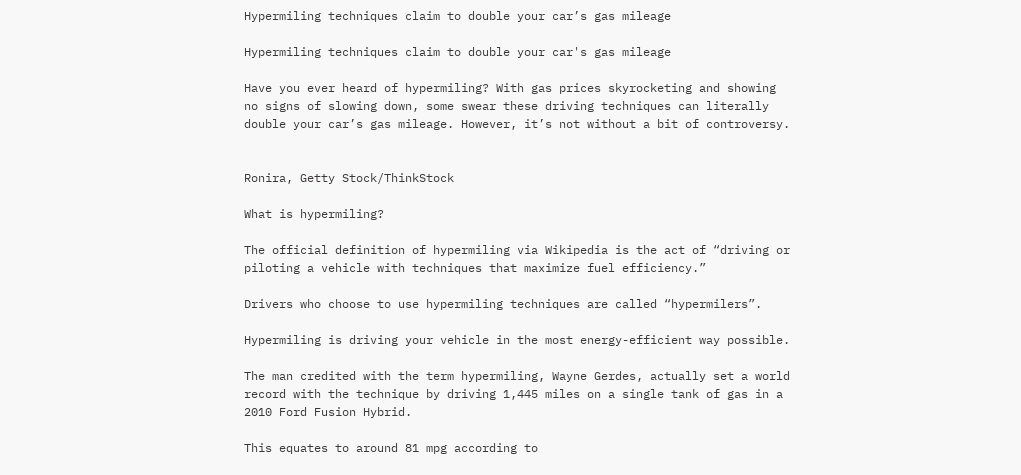Hypermiling techniques claim to double your car’s gas mileage

Hypermiling techniques claim to double your car's gas mileage

Have you ever heard of hypermiling? With gas prices skyrocketing and showing no signs of slowing down, some swear these driving techniques can literally double your car’s gas mileage. However, it’s not without a bit of controversy.


Ronira, Getty Stock/ThinkStock

What is hypermiling?

The official definition of hypermiling via Wikipedia is the act of “driving or piloting a vehicle with techniques that maximize fuel efficiency.”

Drivers who choose to use hypermiling techniques are called “hypermilers”.

Hypermiling is driving your vehicle in the most energy-efficient way possible.

The man credited with the term hypermiling, Wayne Gerdes, actually set a world record with the technique by driving 1,445 miles on a single tank of gas in a 2010 Ford Fusion Hybrid.

This equates to around 81 mpg according to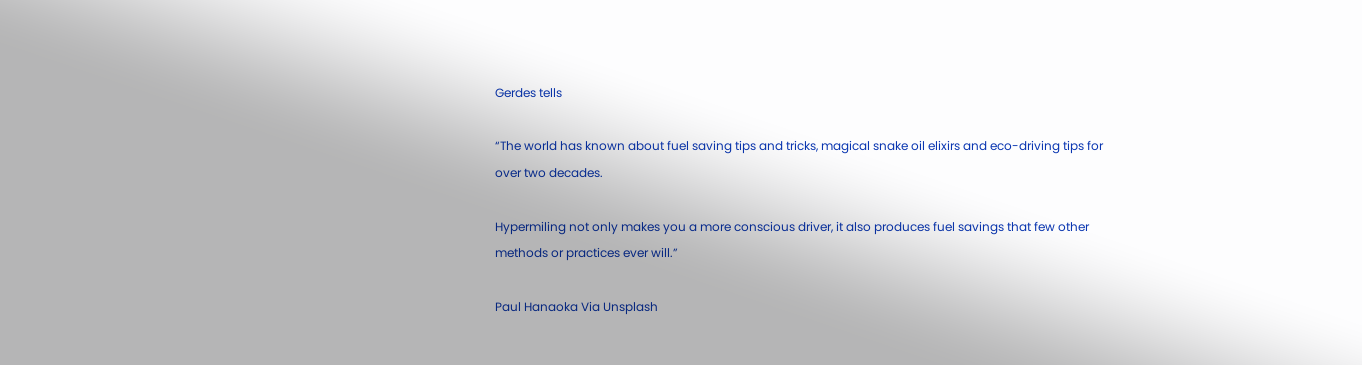Gerdes tells

“The world has known about fuel saving tips and tricks, magical snake oil elixirs and eco-driving tips for over two decades.

Hypermiling not only makes you a more conscious driver, it also produces fuel savings that few other methods or practices ever will.”

Paul Hanaoka Via Unsplash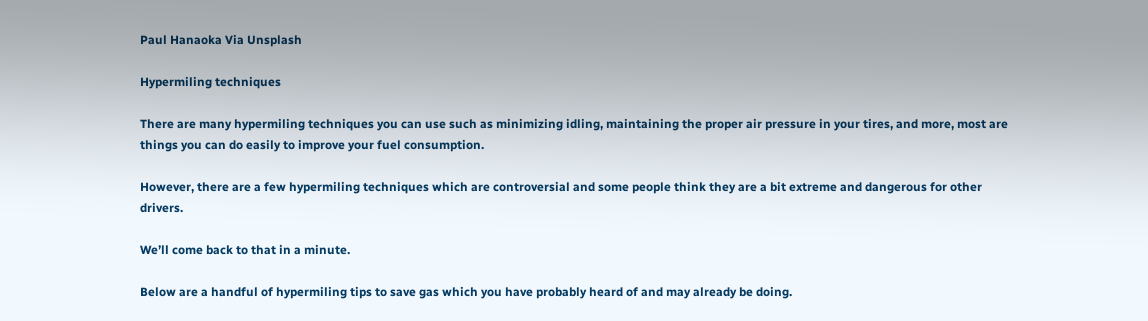Paul Hanaoka Via Unsplash

Hypermiling techniques

There are many hypermiling techniques you can use such as minimizing idling, maintaining the proper air pressure in your tires, and more, most are things you can do easily to improve your fuel consumption.

However, there are a few hypermiling techniques which are controversial and some people think they are a bit extreme and dangerous for other drivers.

We’ll come back to that in a minute.

Below are a handful of hypermiling tips to save gas which you have probably heard of and may already be doing.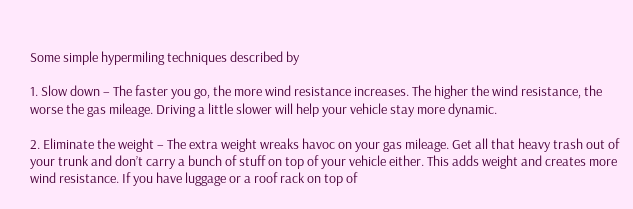Some simple hypermiling techniques described by

1. Slow down – The faster you go, the more wind resistance increases. The higher the wind resistance, the worse the gas mileage. Driving a little slower will help your vehicle stay more dynamic.

2. Eliminate the weight – The extra weight wreaks havoc on your gas mileage. Get all that heavy trash out of your trunk and don’t carry a bunch of stuff on top of your vehicle either. This adds weight and creates more wind resistance. If you have luggage or a roof rack on top of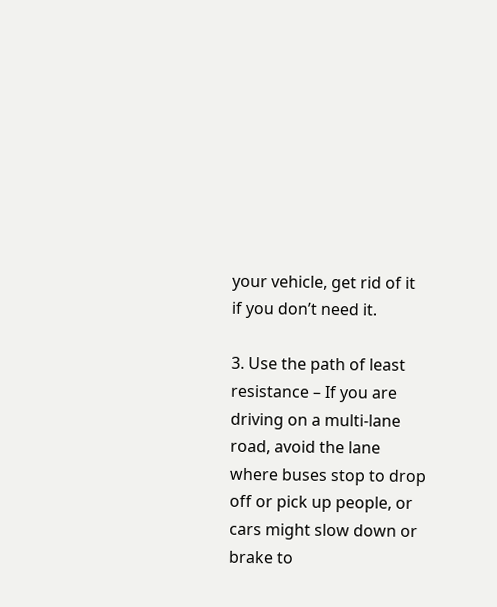your vehicle, get rid of it if you don’t need it.

3. Use the path of least resistance – If you are driving on a multi-lane road, avoid the lane where buses stop to drop off or pick up people, or cars might slow down or brake to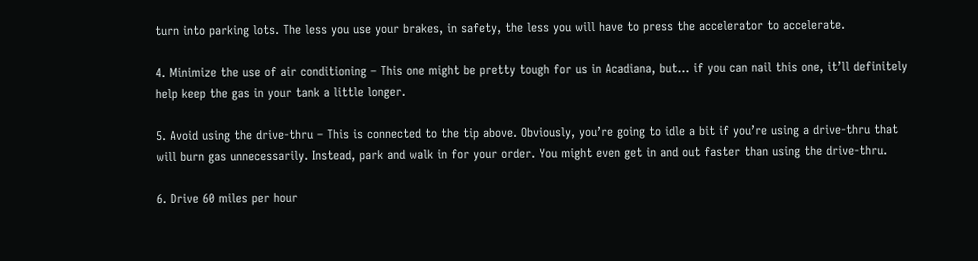turn into parking lots. The less you use your brakes, in safety, the less you will have to press the accelerator to accelerate.

4. Minimize the use of air conditioning – This one might be pretty tough for us in Acadiana, but… if you can nail this one, it’ll definitely help keep the gas in your tank a little longer.

5. Avoid using the drive-thru – This is connected to the tip above. Obviously, you’re going to idle a bit if you’re using a drive-thru that will burn gas unnecessarily. Instead, park and walk in for your order. You might even get in and out faster than using the drive-thru.

6. Drive 60 miles per hour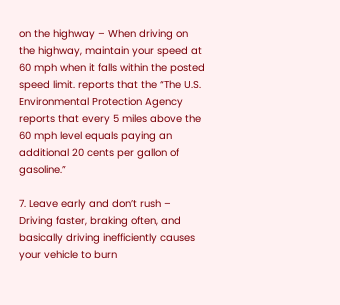on the highway – When driving on the highway, maintain your speed at 60 mph when it falls within the posted speed limit. reports that the “The U.S. Environmental Protection Agency reports that every 5 miles above the 60 mph level equals paying an additional 20 cents per gallon of gasoline.”

7. Leave early and don’t rush – Driving faster, braking often, and basically driving inefficiently causes your vehicle to burn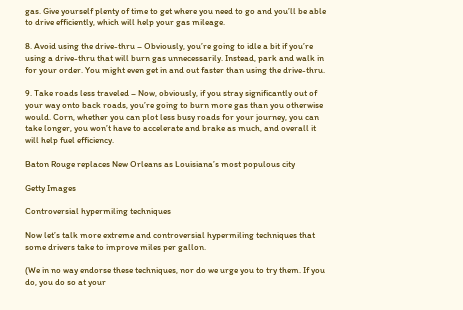gas. Give yourself plenty of time to get where you need to go and you’ll be able to drive efficiently, which will help your gas mileage.

8. Avoid using the drive-thru – Obviously, you’re going to idle a bit if you’re using a drive-thru that will burn gas unnecessarily. Instead, park and walk in for your order. You might even get in and out faster than using the drive-thru.

9. Take roads less traveled – Now, obviously, if you stray significantly out of your way onto back roads, you’re going to burn more gas than you otherwise would. Corn, whether you can plot less busy roads for your journey, you can take longer, you won’t have to accelerate and brake as much, and overall it will help fuel efficiency.

Baton Rouge replaces New Orleans as Louisiana’s most populous city

Getty Images

Controversial hypermiling techniques

Now let’s talk more extreme and controversial hypermiling techniques that some drivers take to improve miles per gallon.

(We in no way endorse these techniques, nor do we urge you to try them. If you do, you do so at your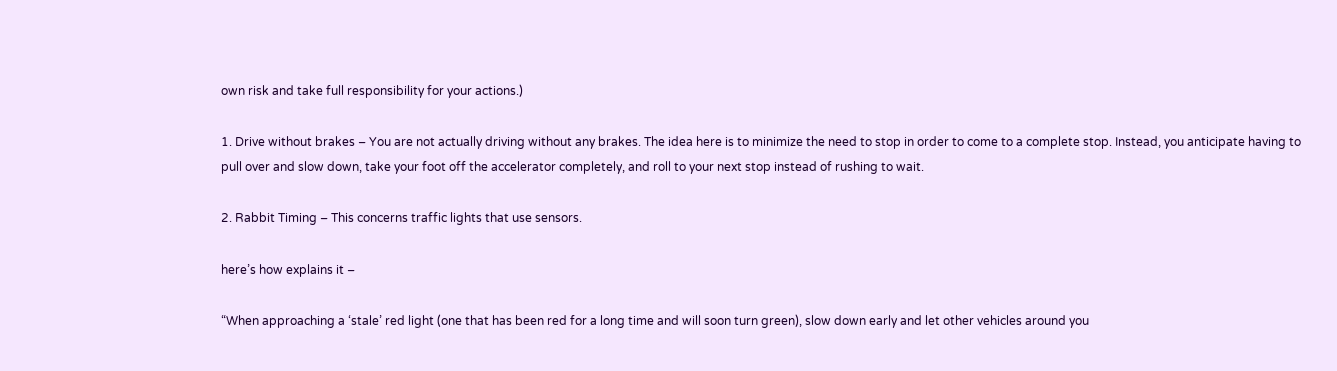own risk and take full responsibility for your actions.)

1. Drive without brakes – You are not actually driving without any brakes. The idea here is to minimize the need to stop in order to come to a complete stop. Instead, you anticipate having to pull over and slow down, take your foot off the accelerator completely, and roll to your next stop instead of rushing to wait.

2. Rabbit Timing – This concerns traffic lights that use sensors.

here’s how explains it –

“When approaching a ‘stale’ red light (one that has been red for a long time and will soon turn green), slow down early and let other vehicles around you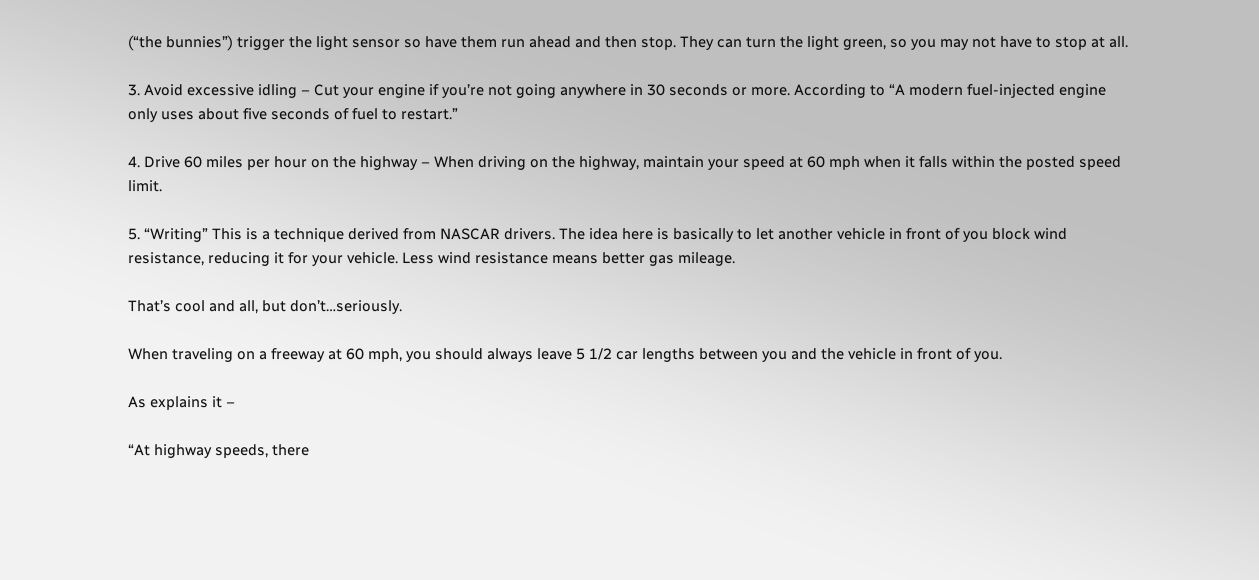(“the bunnies”) trigger the light sensor so have them run ahead and then stop. They can turn the light green, so you may not have to stop at all.

3. Avoid excessive idling – Cut your engine if you’re not going anywhere in 30 seconds or more. According to “A modern fuel-injected engine only uses about five seconds of fuel to restart.”

4. Drive 60 miles per hour on the highway – When driving on the highway, maintain your speed at 60 mph when it falls within the posted speed limit.

5. “Writing” This is a technique derived from NASCAR drivers. The idea here is basically to let another vehicle in front of you block wind resistance, reducing it for your vehicle. Less wind resistance means better gas mileage.

That’s cool and all, but don’t…seriously.

When traveling on a freeway at 60 mph, you should always leave 5 1/2 car lengths between you and the vehicle in front of you.

As explains it –

“At highway speeds, there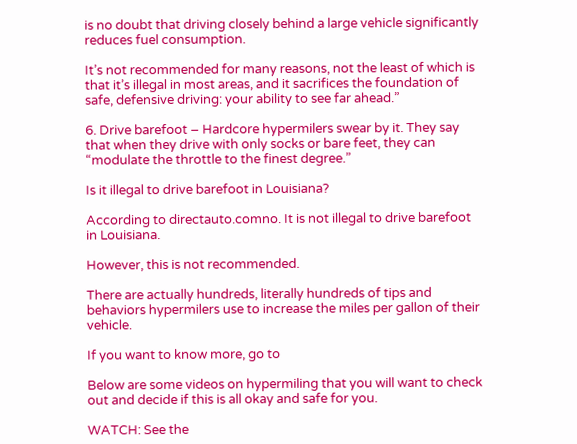is no doubt that driving closely behind a large vehicle significantly reduces fuel consumption.

It’s not recommended for many reasons, not the least of which is that it’s illegal in most areas, and it sacrifices the foundation of safe, defensive driving: your ability to see far ahead.”

6. Drive barefoot – Hardcore hypermilers swear by it. They say that when they drive with only socks or bare feet, they can “modulate the throttle to the finest degree.”

Is it illegal to drive barefoot in Louisiana?

According to directauto.comno. It is not illegal to drive barefoot in Louisiana.

However, this is not recommended.

There are actually hundreds, literally hundreds of tips and behaviors hypermilers use to increase the miles per gallon of their vehicle.

If you want to know more, go to

Below are some videos on hypermiling that you will want to check out and decide if this is all okay and safe for you.

WATCH: See the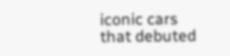iconic cars that debuted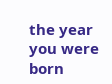the year you were born